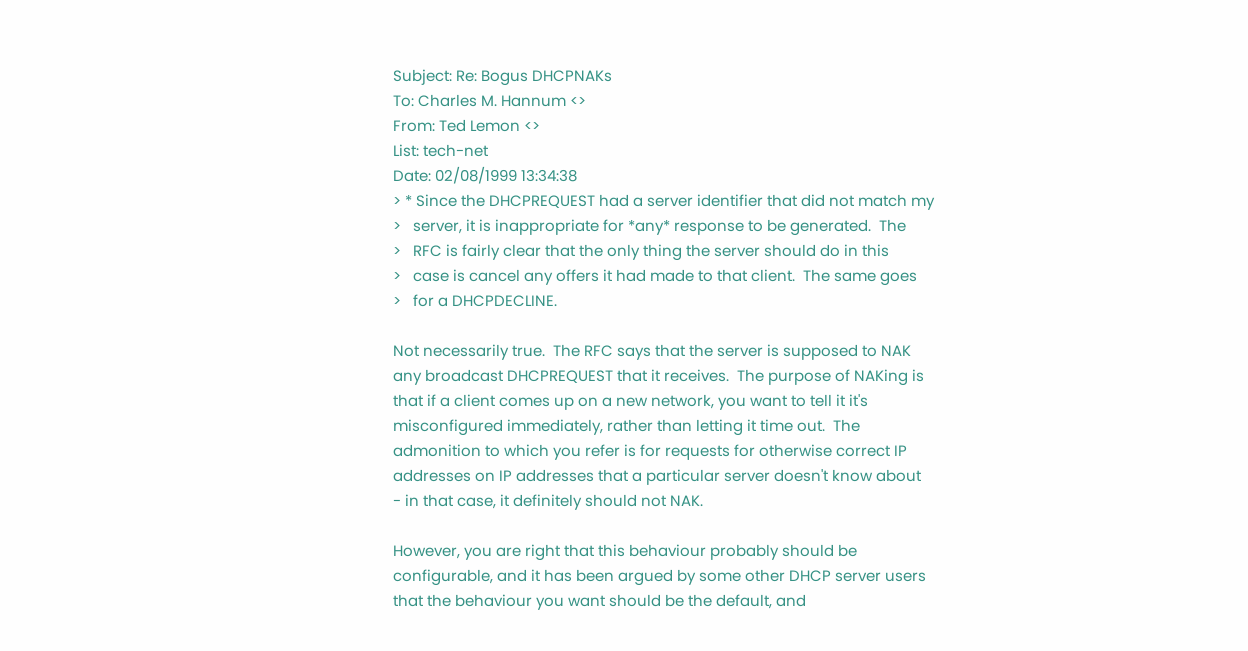Subject: Re: Bogus DHCPNAKs
To: Charles M. Hannum <>
From: Ted Lemon <>
List: tech-net
Date: 02/08/1999 13:34:38
> * Since the DHCPREQUEST had a server identifier that did not match my
>   server, it is inappropriate for *any* response to be generated.  The
>   RFC is fairly clear that the only thing the server should do in this
>   case is cancel any offers it had made to that client.  The same goes
>   for a DHCPDECLINE.

Not necessarily true.  The RFC says that the server is supposed to NAK
any broadcast DHCPREQUEST that it receives.  The purpose of NAKing is
that if a client comes up on a new network, you want to tell it it's
misconfigured immediately, rather than letting it time out.  The
admonition to which you refer is for requests for otherwise correct IP
addresses on IP addresses that a particular server doesn't know about
- in that case, it definitely should not NAK.

However, you are right that this behaviour probably should be
configurable, and it has been argued by some other DHCP server users
that the behaviour you want should be the default, and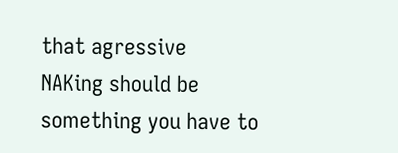that agressive
NAKing should be something you have to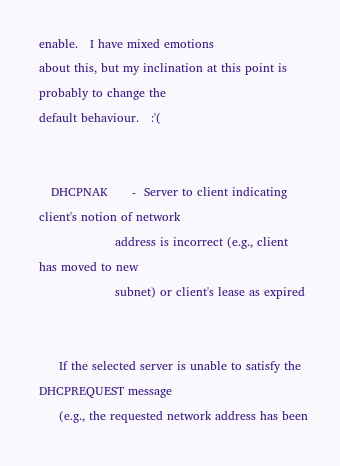enable.   I have mixed emotions
about this, but my inclination at this point is probably to change the
default behaviour.   :'(


   DHCPNAK      -  Server to client indicating client's notion of network
                   address is incorrect (e.g., client has moved to new
                   subnet) or client's lease as expired


     If the selected server is unable to satisfy the DHCPREQUEST message
     (e.g., the requested network address has been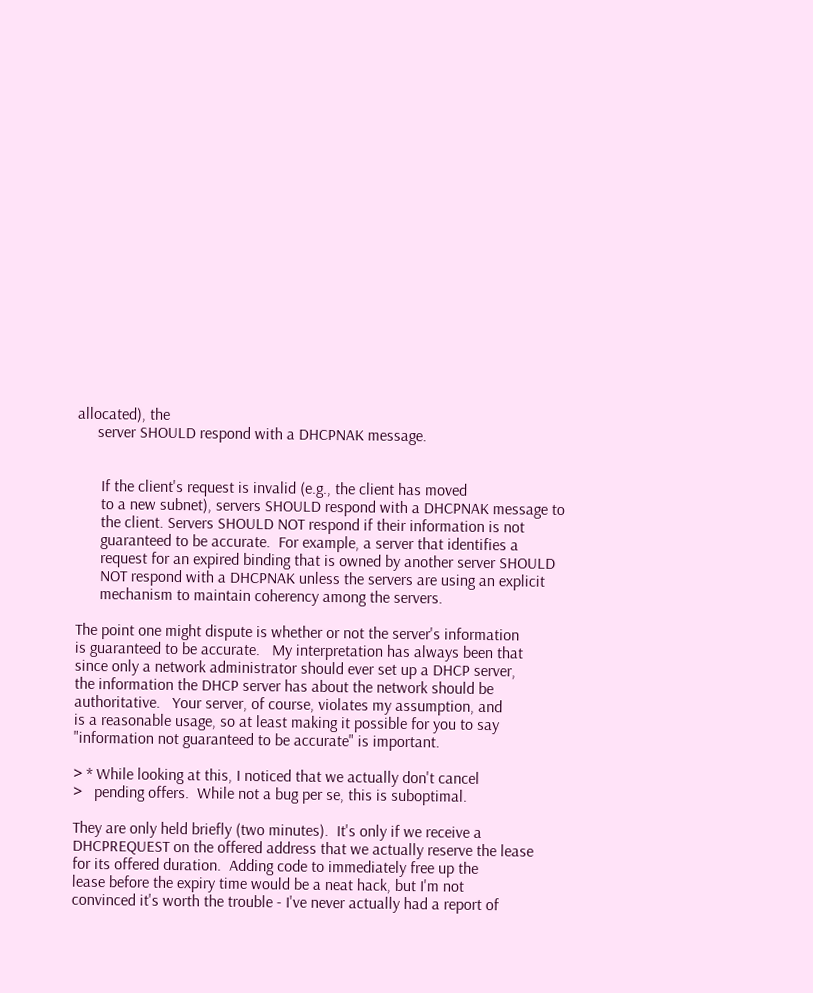allocated), the
     server SHOULD respond with a DHCPNAK message.


      If the client's request is invalid (e.g., the client has moved
      to a new subnet), servers SHOULD respond with a DHCPNAK message to
      the client. Servers SHOULD NOT respond if their information is not
      guaranteed to be accurate.  For example, a server that identifies a
      request for an expired binding that is owned by another server SHOULD
      NOT respond with a DHCPNAK unless the servers are using an explicit
      mechanism to maintain coherency among the servers.

The point one might dispute is whether or not the server's information
is guaranteed to be accurate.   My interpretation has always been that
since only a network administrator should ever set up a DHCP server,
the information the DHCP server has about the network should be
authoritative.   Your server, of course, violates my assumption, and
is a reasonable usage, so at least making it possible for you to say
"information not guaranteed to be accurate" is important.

> * While looking at this, I noticed that we actually don't cancel
>   pending offers.  While not a bug per se, this is suboptimal.

They are only held briefly (two minutes).  It's only if we receive a
DHCPREQUEST on the offered address that we actually reserve the lease
for its offered duration.  Adding code to immediately free up the
lease before the expiry time would be a neat hack, but I'm not
convinced it's worth the trouble - I've never actually had a report of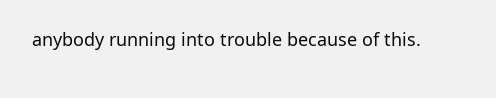anybody running into trouble because of this.